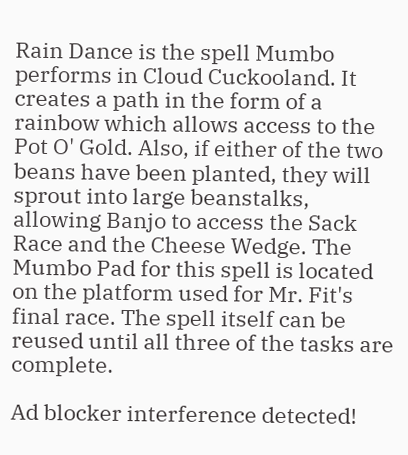Rain Dance is the spell Mumbo performs in Cloud Cuckooland. It creates a path in the form of a rainbow which allows access to the Pot O' Gold. Also, if either of the two beans have been planted, they will sprout into large beanstalks, allowing Banjo to access the Sack Race and the Cheese Wedge. The Mumbo Pad for this spell is located on the platform used for Mr. Fit's final race. The spell itself can be reused until all three of the tasks are complete.

Ad blocker interference detected!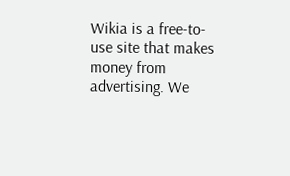Wikia is a free-to-use site that makes money from advertising. We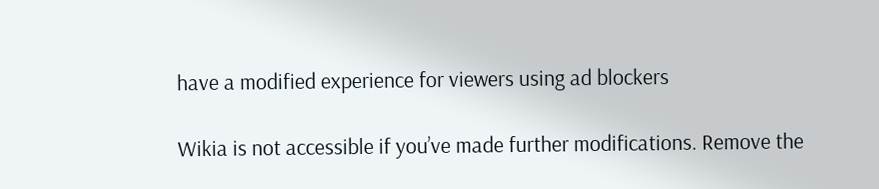have a modified experience for viewers using ad blockers

Wikia is not accessible if you’ve made further modifications. Remove the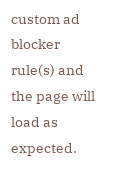custom ad blocker rule(s) and the page will load as expected.